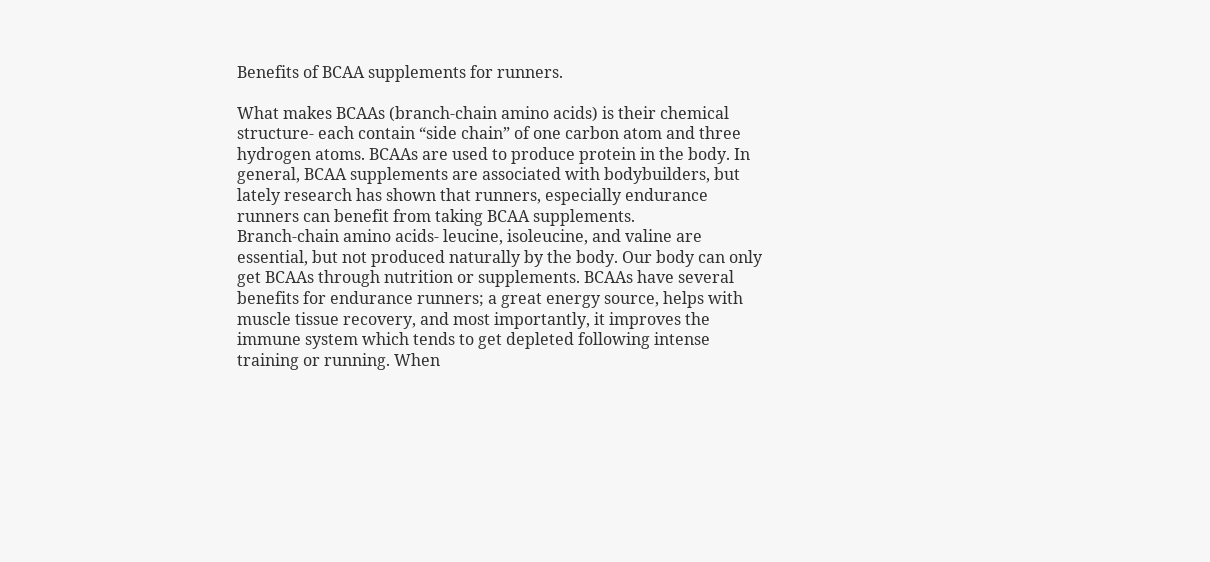Benefits of BCAA supplements for runners.

What makes BCAAs (branch-chain amino acids) is their chemical structure- each contain “side chain” of one carbon atom and three hydrogen atoms. BCAAs are used to produce protein in the body. In general, BCAA supplements are associated with bodybuilders, but lately research has shown that runners, especially endurance runners can benefit from taking BCAA supplements.
Branch-chain amino acids- leucine, isoleucine, and valine are essential, but not produced naturally by the body. Our body can only get BCAAs through nutrition or supplements. BCAAs have several benefits for endurance runners; a great energy source, helps with muscle tissue recovery, and most importantly, it improves the immune system which tends to get depleted following intense training or running. When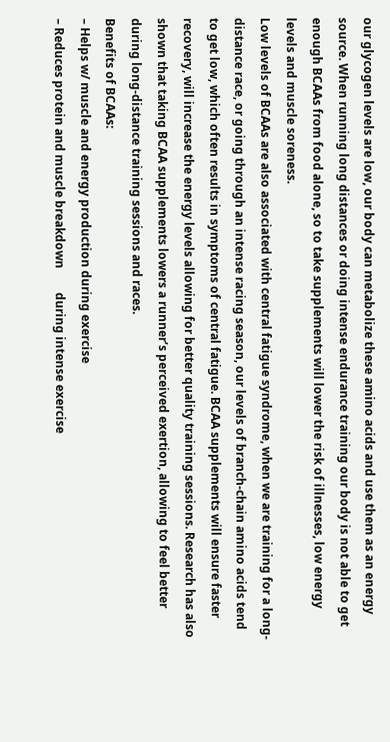our glycogen levels are low, our body can metabolize these amino acids and use them as an energy source. When running long distances or doing intense endurance training our body is not able to get enough BCAAs from food alone, so to take supplements will lower the risk of illnesses, low energy levels and muscle soreness.
Low levels of BCAAs are also associated with central fatigue syndrome, when we are training for a long-distance race, or going through an intense racing season, our levels of branch-chain amino acids tend to get low, which often results in symptoms of central fatigue. BCAA supplements will ensure faster recovery, will increase the energy levels allowing for better quality training sessions. Research has also shown that taking BCAA supplements lowers a runner’s perceived exertion, allowing to feel better during long-distance training sessions and races.
Benefits of BCAAs:
– Helps w/ muscle and energy production during exercise
– Reduces protein and muscle breakdown        during intense exercise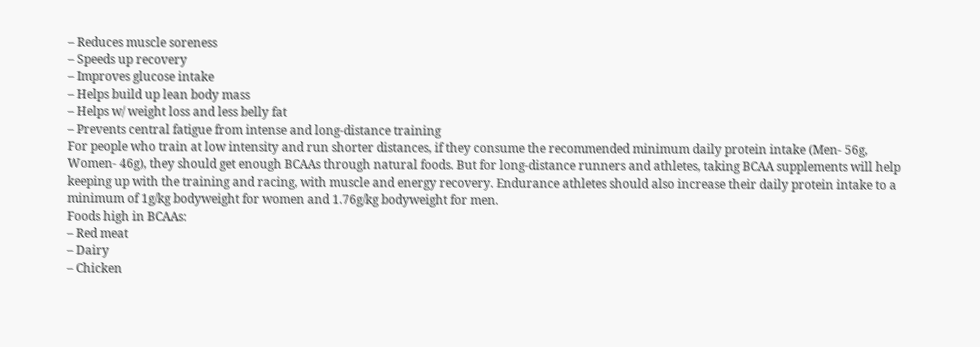– Reduces muscle soreness
– Speeds up recovery
– Improves glucose intake
– Helps build up lean body mass
– Helps w/ weight loss and less belly fat
– Prevents central fatigue from intense and long-distance training
For people who train at low intensity and run shorter distances, if they consume the recommended minimum daily protein intake (Men- 56g, Women- 46g), they should get enough BCAAs through natural foods. But for long-distance runners and athletes, taking BCAA supplements will help keeping up with the training and racing, with muscle and energy recovery. Endurance athletes should also increase their daily protein intake to a minimum of 1g/kg bodyweight for women and 1.76g/kg bodyweight for men.
Foods high in BCAAs:
– Red meat
– Dairy
– Chicken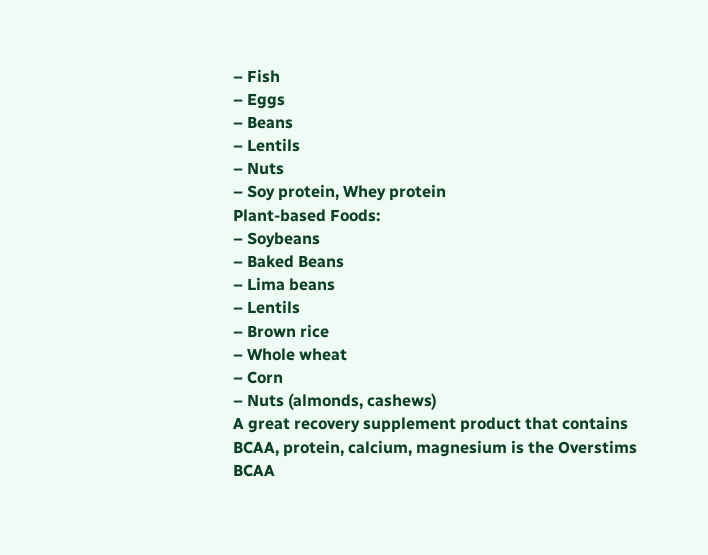– Fish
– Eggs
– Beans
– Lentils
– Nuts
– Soy protein, Whey protein
Plant-based Foods:
– Soybeans
– Baked Beans
– Lima beans
– Lentils
– Brown rice
– Whole wheat
– Corn
– Nuts (almonds, cashews)
A great recovery supplement product that contains BCAA, protein, calcium, magnesium is the Overstims BCAA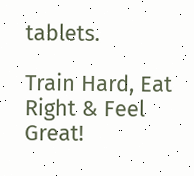tablets.

Train Hard, Eat Right & Feel Great!